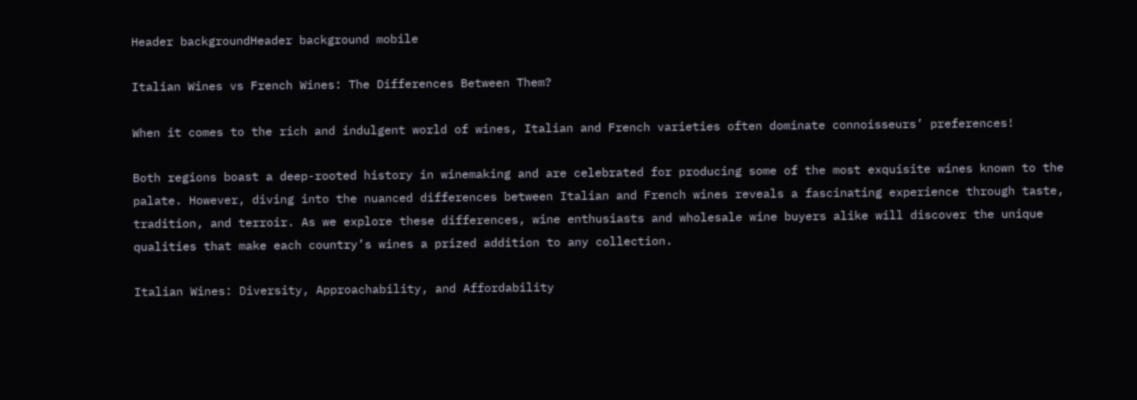Header backgroundHeader background mobile

Italian Wines vs French Wines: The Differences Between Them?

When it comes to the rich and indulgent world of wines, Italian and French varieties often dominate connoisseurs’ preferences!

Both regions boast a deep-rooted history in winemaking and are celebrated for producing some of the most exquisite wines known to the palate. However, diving into the nuanced differences between Italian and French wines reveals a fascinating experience through taste, tradition, and terroir. As we explore these differences, wine enthusiasts and wholesale wine buyers alike will discover the unique qualities that make each country’s wines a prized addition to any collection.

Italian Wines: Diversity, Approachability, and Affordability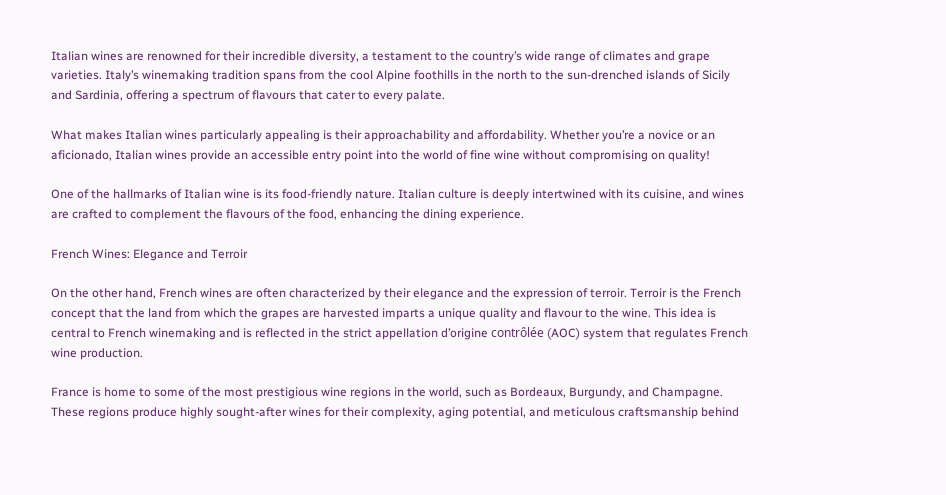Italian wines are renowned for their incredible diversity, a testament to the country’s wide range of climates and grape varieties. Italy’s winemaking tradition spans from the cool Alpine foothills in the north to the sun-drenched islands of Sicily and Sardinia, offering a spectrum of flavours that cater to every palate.

What makes Italian wines particularly appealing is their approachability and affordability. Whether you’re a novice or an aficionado, Italian wines provide an accessible entry point into the world of fine wine without compromising on quality!

One of the hallmarks of Italian wine is its food-friendly nature. Italian culture is deeply intertwined with its cuisine, and wines are crafted to complement the flavours of the food, enhancing the dining experience.

French Wines: Elegance and Terroir

On the other hand, French wines are often characterized by their elegance and the expression of terroir. Terroir is the French concept that the land from which the grapes are harvested imparts a unique quality and flavour to the wine. This idea is central to French winemaking and is reflected in the strict appellation d’origine contrôlée (AOC) system that regulates French wine production.

France is home to some of the most prestigious wine regions in the world, such as Bordeaux, Burgundy, and Champagne. These regions produce highly sought-after wines for their complexity, aging potential, and meticulous craftsmanship behind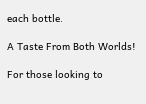each bottle.

A Taste From Both Worlds!

For those looking to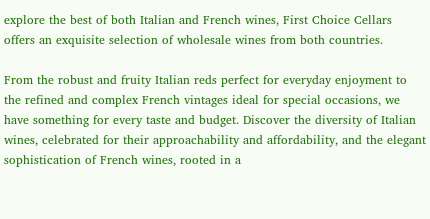explore the best of both Italian and French wines, First Choice Cellars offers an exquisite selection of wholesale wines from both countries.

From the robust and fruity Italian reds perfect for everyday enjoyment to the refined and complex French vintages ideal for special occasions, we have something for every taste and budget. Discover the diversity of Italian wines, celebrated for their approachability and affordability, and the elegant sophistication of French wines, rooted in a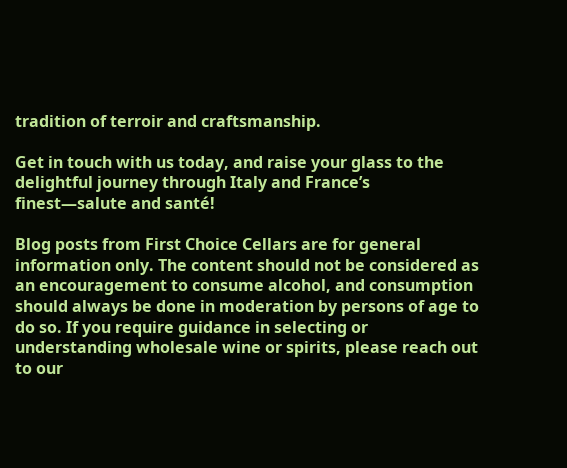tradition of terroir and craftsmanship.

Get in touch with us today, and raise your glass to the delightful journey through Italy and France’s finest—salute and santé!

Blog posts from First Choice Cellars are for general information only. The content should not be considered as an encouragement to consume alcohol, and consumption should always be done in moderation by persons of age to do so. If you require guidance in selecting or understanding wholesale wine or spirits, please reach out to our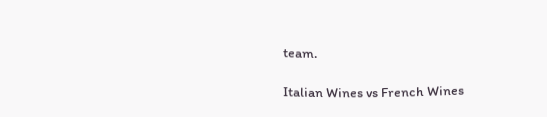team.

Italian Wines vs French Wines